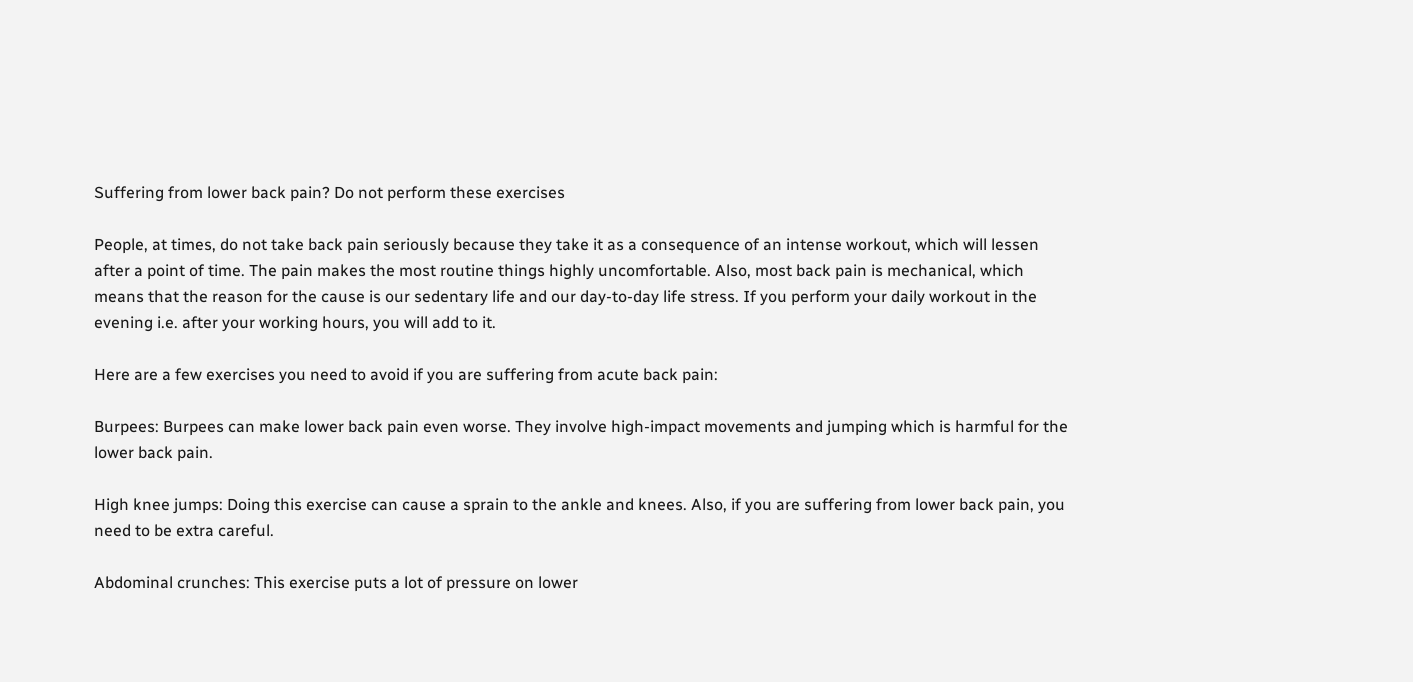Suffering from lower back pain? Do not perform these exercises

People, at times, do not take back pain seriously because they take it as a consequence of an intense workout, which will lessen after a point of time. The pain makes the most routine things highly uncomfortable. Also, most back pain is mechanical, which means that the reason for the cause is our sedentary life and our day-to-day life stress. If you perform your daily workout in the evening i.e. after your working hours, you will add to it.

Here are a few exercises you need to avoid if you are suffering from acute back pain:

Burpees: Burpees can make lower back pain even worse. They involve high-impact movements and jumping which is harmful for the lower back pain.

High knee jumps: Doing this exercise can cause a sprain to the ankle and knees. Also, if you are suffering from lower back pain, you need to be extra careful.

Abdominal crunches: This exercise puts a lot of pressure on lower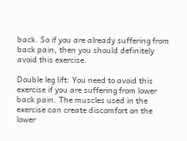back. So if you are already suffering from back pain, then you should definitely avoid this exercise.

Double leg lift: You need to avoid this exercise if you are suffering from lower back pain. The muscles used in the exercise can create discomfort on the lower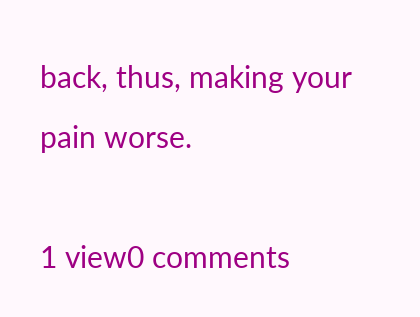back, thus, making your pain worse.

1 view0 comments